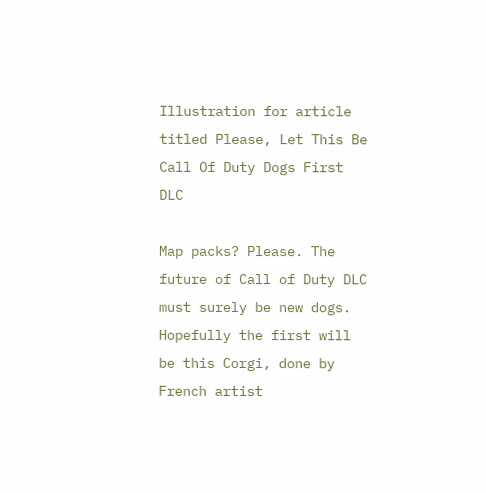Illustration for article titled Please, Let This Be Call Of Duty Dogs First DLC

Map packs? Please. The future of Call of Duty DLC must surely be new dogs. Hopefully the first will be this Corgi, done by French artist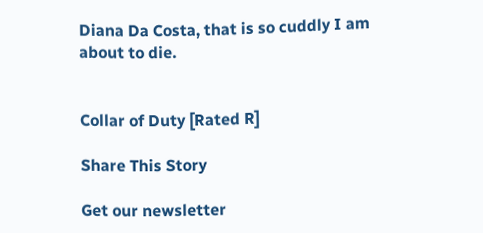Diana Da Costa, that is so cuddly I am about to die.


Collar of Duty [Rated R]

Share This Story

Get our newsletter